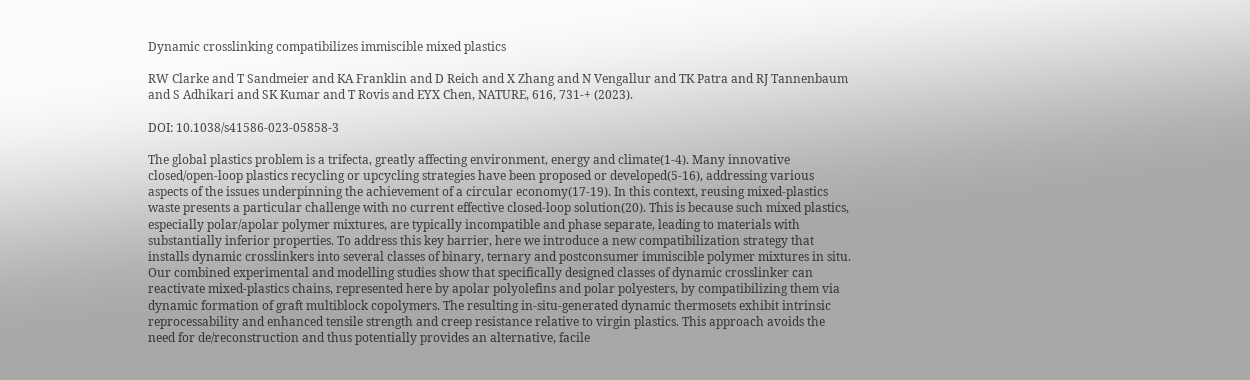Dynamic crosslinking compatibilizes immiscible mixed plastics

RW Clarke and T Sandmeier and KA Franklin and D Reich and X Zhang and N Vengallur and TK Patra and RJ Tannenbaum and S Adhikari and SK Kumar and T Rovis and EYX Chen, NATURE, 616, 731-+ (2023).

DOI: 10.1038/s41586-023-05858-3

The global plastics problem is a trifecta, greatly affecting environment, energy and climate(1-4). Many innovative closed/open-loop plastics recycling or upcycling strategies have been proposed or developed(5-16), addressing various aspects of the issues underpinning the achievement of a circular economy(17-19). In this context, reusing mixed-plastics waste presents a particular challenge with no current effective closed-loop solution(20). This is because such mixed plastics, especially polar/apolar polymer mixtures, are typically incompatible and phase separate, leading to materials with substantially inferior properties. To address this key barrier, here we introduce a new compatibilization strategy that installs dynamic crosslinkers into several classes of binary, ternary and postconsumer immiscible polymer mixtures in situ. Our combined experimental and modelling studies show that specifically designed classes of dynamic crosslinker can reactivate mixed-plastics chains, represented here by apolar polyolefins and polar polyesters, by compatibilizing them via dynamic formation of graft multiblock copolymers. The resulting in-situ-generated dynamic thermosets exhibit intrinsic reprocessability and enhanced tensile strength and creep resistance relative to virgin plastics. This approach avoids the need for de/reconstruction and thus potentially provides an alternative, facile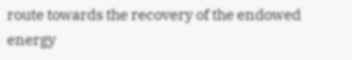route towards the recovery of the endowed energy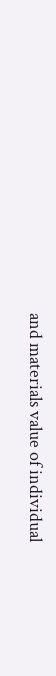and materials value of individual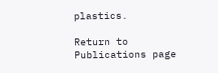plastics.

Return to Publications page